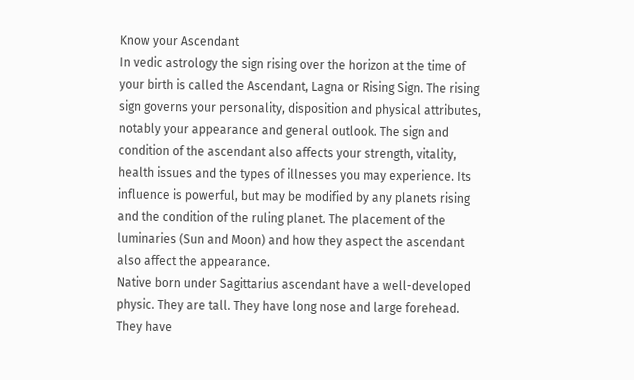Know your Ascendant
In vedic astrology the sign rising over the horizon at the time of your birth is called the Ascendant, Lagna or Rising Sign. The rising sign governs your personality, disposition and physical attributes, notably your appearance and general outlook. The sign and condition of the ascendant also affects your strength, vitality, health issues and the types of illnesses you may experience. Its influence is powerful, but may be modified by any planets rising and the condition of the ruling planet. The placement of the luminaries (Sun and Moon) and how they aspect the ascendant also affect the appearance.
Native born under Sagittarius ascendant have a well-developed physic. They are tall. They have long nose and large forehead. They have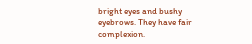bright eyes and bushy eyebrows. They have fair complexion.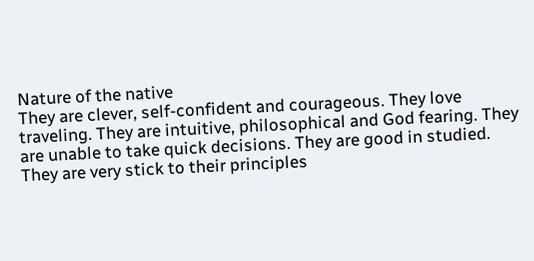Nature of the native
They are clever, self-confident and courageous. They love traveling. They are intuitive, philosophical and God fearing. They are unable to take quick decisions. They are good in studied. They are very stick to their principles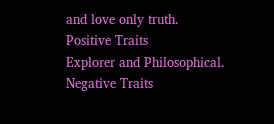and love only truth.
Positive Traits
Explorer and Philosophical.
Negative Traits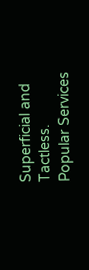Superficial and Tactless.
Popular Services